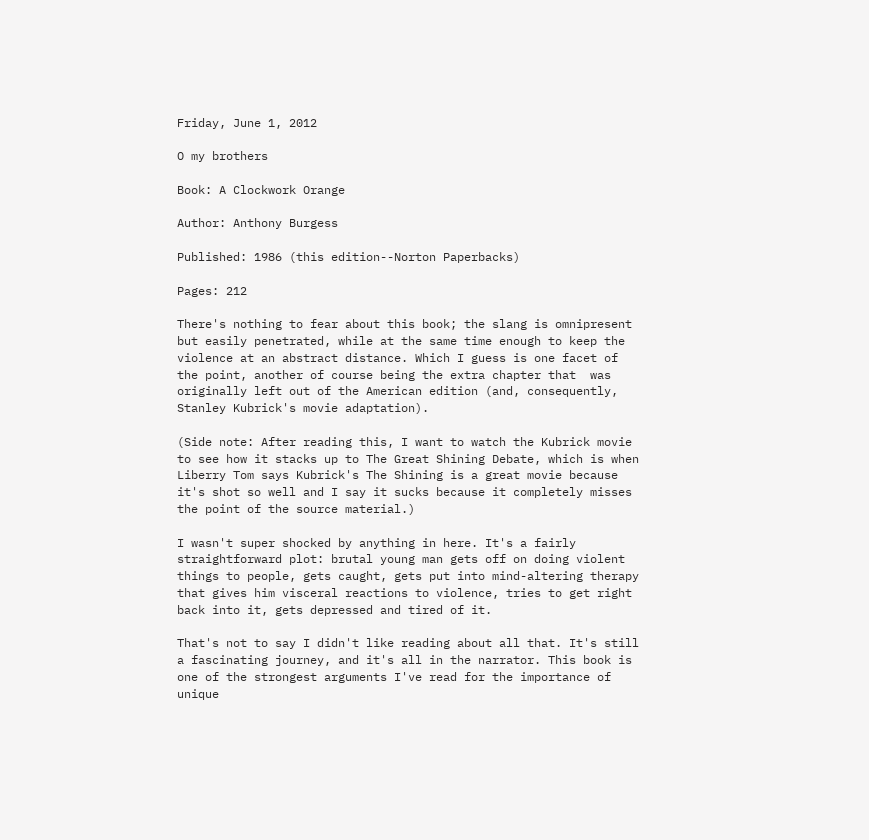Friday, June 1, 2012

O my brothers

Book: A Clockwork Orange

Author: Anthony Burgess

Published: 1986 (this edition--Norton Paperbacks)

Pages: 212

There's nothing to fear about this book; the slang is omnipresent but easily penetrated, while at the same time enough to keep the violence at an abstract distance. Which I guess is one facet of the point, another of course being the extra chapter that  was originally left out of the American edition (and, consequently, Stanley Kubrick's movie adaptation).

(Side note: After reading this, I want to watch the Kubrick movie to see how it stacks up to The Great Shining Debate, which is when Liberry Tom says Kubrick's The Shining is a great movie because it's shot so well and I say it sucks because it completely misses the point of the source material.)

I wasn't super shocked by anything in here. It's a fairly straightforward plot: brutal young man gets off on doing violent things to people, gets caught, gets put into mind-altering therapy that gives him visceral reactions to violence, tries to get right back into it, gets depressed and tired of it.

That's not to say I didn't like reading about all that. It's still a fascinating journey, and it's all in the narrator. This book is one of the strongest arguments I've read for the importance of unique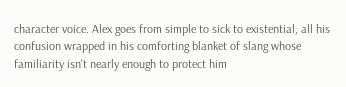character voice. Alex goes from simple to sick to existential, all his confusion wrapped in his comforting blanket of slang whose familiarity isn't nearly enough to protect him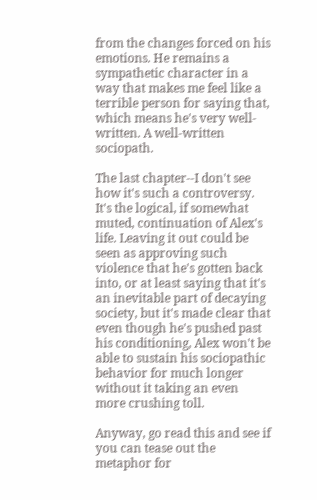from the changes forced on his emotions. He remains a sympathetic character in a way that makes me feel like a terrible person for saying that, which means he's very well-written. A well-written sociopath.

The last chapter--I don't see how it's such a controversy. It's the logical, if somewhat muted, continuation of Alex's life. Leaving it out could be seen as approving such violence that he's gotten back into, or at least saying that it's an inevitable part of decaying society, but it's made clear that even though he's pushed past his conditioning, Alex won't be able to sustain his sociopathic behavior for much longer without it taking an even more crushing toll.

Anyway, go read this and see if you can tease out the metaphor for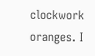clockwork oranges. I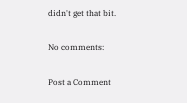didn't get that bit.

No comments:

Post a Comment